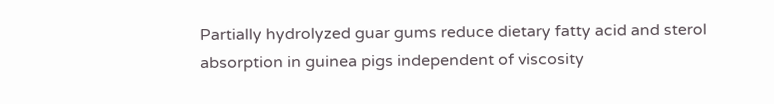Partially hydrolyzed guar gums reduce dietary fatty acid and sterol absorption in guinea pigs independent of viscosity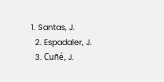1. Santas, J.
  2. Espadaler, J.
  3. Cuñé, J.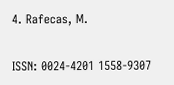4. Rafecas, M.

ISSN: 0024-4201 1558-9307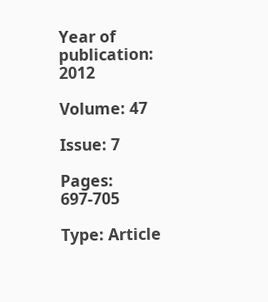Year of publication: 2012

Volume: 47

Issue: 7

Pages: 697-705

Type: Article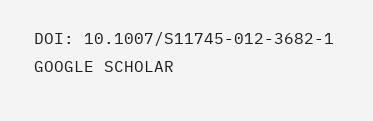DOI: 10.1007/S11745-012-3682-1 GOOGLE SCHOLAR